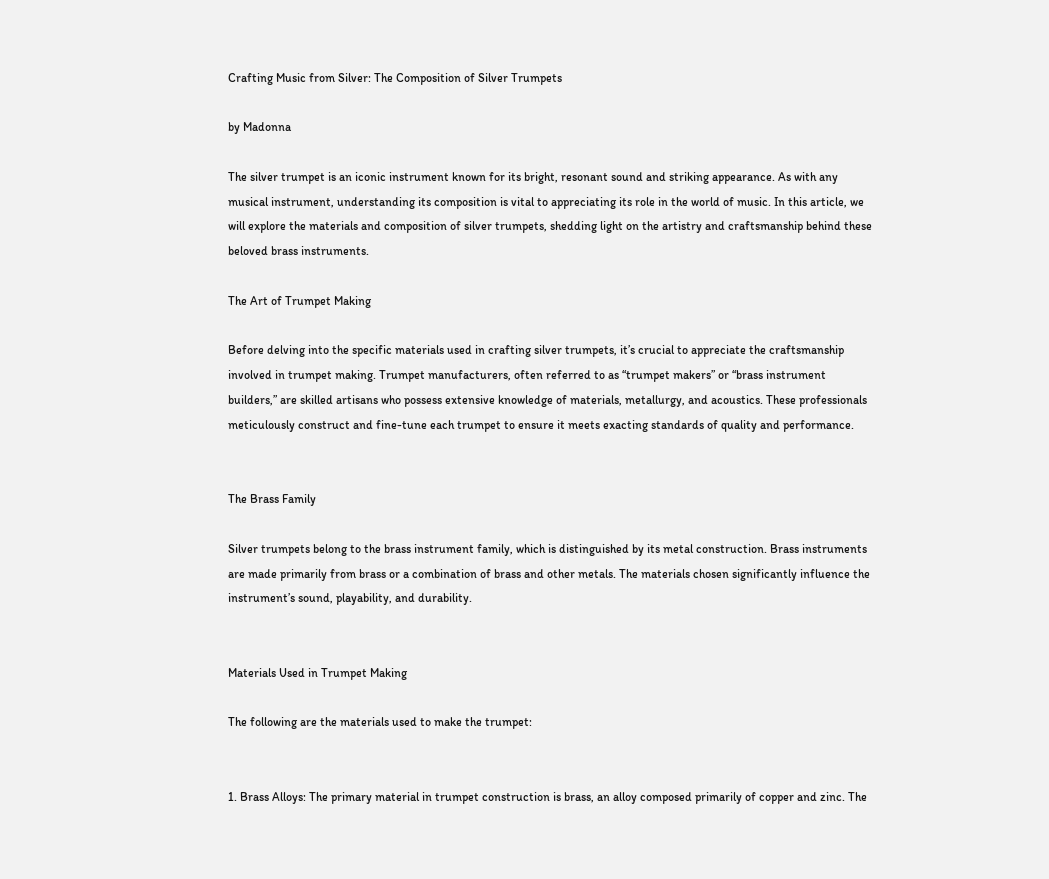Crafting Music from Silver: The Composition of Silver Trumpets

by Madonna

The silver trumpet is an iconic instrument known for its bright, resonant sound and striking appearance. As with any musical instrument, understanding its composition is vital to appreciating its role in the world of music. In this article, we will explore the materials and composition of silver trumpets, shedding light on the artistry and craftsmanship behind these beloved brass instruments.

The Art of Trumpet Making

Before delving into the specific materials used in crafting silver trumpets, it’s crucial to appreciate the craftsmanship involved in trumpet making. Trumpet manufacturers, often referred to as “trumpet makers” or “brass instrument builders,” are skilled artisans who possess extensive knowledge of materials, metallurgy, and acoustics. These professionals meticulously construct and fine-tune each trumpet to ensure it meets exacting standards of quality and performance.


The Brass Family

Silver trumpets belong to the brass instrument family, which is distinguished by its metal construction. Brass instruments are made primarily from brass or a combination of brass and other metals. The materials chosen significantly influence the instrument’s sound, playability, and durability.


Materials Used in Trumpet Making

The following are the materials used to make the trumpet:


1. Brass Alloys: The primary material in trumpet construction is brass, an alloy composed primarily of copper and zinc. The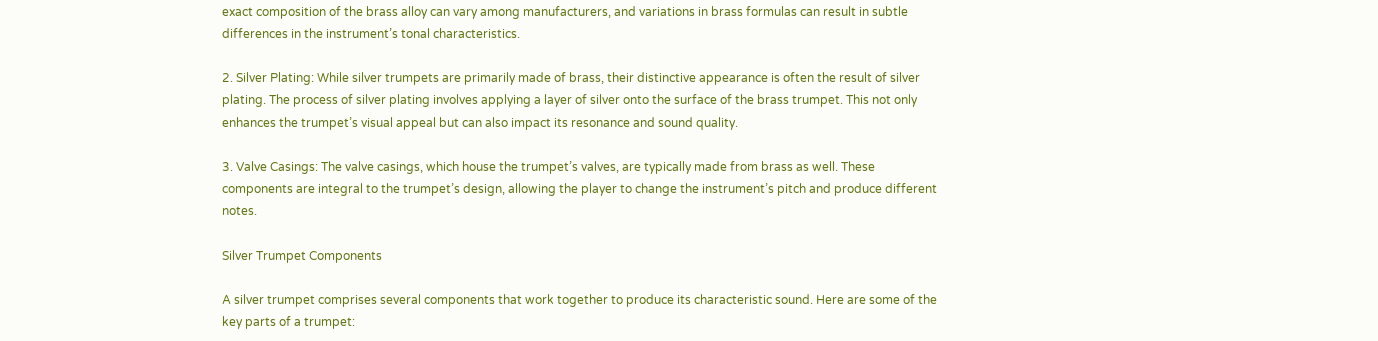exact composition of the brass alloy can vary among manufacturers, and variations in brass formulas can result in subtle differences in the instrument’s tonal characteristics.

2. Silver Plating: While silver trumpets are primarily made of brass, their distinctive appearance is often the result of silver plating. The process of silver plating involves applying a layer of silver onto the surface of the brass trumpet. This not only enhances the trumpet’s visual appeal but can also impact its resonance and sound quality.

3. Valve Casings: The valve casings, which house the trumpet’s valves, are typically made from brass as well. These components are integral to the trumpet’s design, allowing the player to change the instrument’s pitch and produce different notes.

Silver Trumpet Components

A silver trumpet comprises several components that work together to produce its characteristic sound. Here are some of the key parts of a trumpet: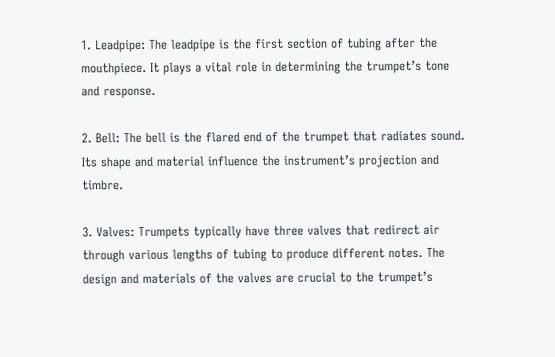1. Leadpipe: The leadpipe is the first section of tubing after the mouthpiece. It plays a vital role in determining the trumpet’s tone and response.

2. Bell: The bell is the flared end of the trumpet that radiates sound. Its shape and material influence the instrument’s projection and timbre.

3. Valves: Trumpets typically have three valves that redirect air through various lengths of tubing to produce different notes. The design and materials of the valves are crucial to the trumpet’s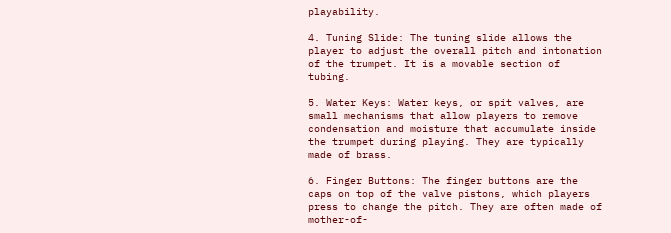playability.

4. Tuning Slide: The tuning slide allows the player to adjust the overall pitch and intonation of the trumpet. It is a movable section of tubing.

5. Water Keys: Water keys, or spit valves, are small mechanisms that allow players to remove condensation and moisture that accumulate inside the trumpet during playing. They are typically made of brass.

6. Finger Buttons: The finger buttons are the caps on top of the valve pistons, which players press to change the pitch. They are often made of mother-of-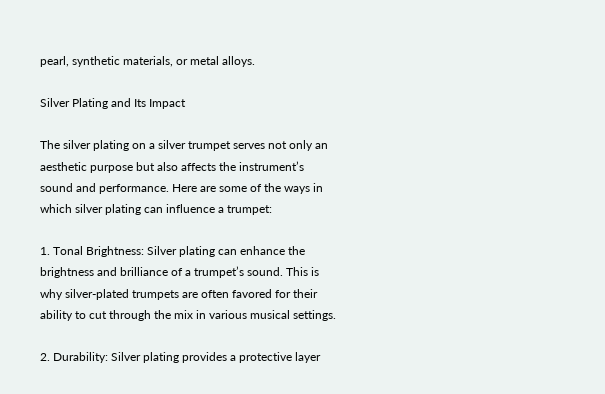pearl, synthetic materials, or metal alloys.

Silver Plating and Its Impact

The silver plating on a silver trumpet serves not only an aesthetic purpose but also affects the instrument’s sound and performance. Here are some of the ways in which silver plating can influence a trumpet:

1. Tonal Brightness: Silver plating can enhance the brightness and brilliance of a trumpet’s sound. This is why silver-plated trumpets are often favored for their ability to cut through the mix in various musical settings.

2. Durability: Silver plating provides a protective layer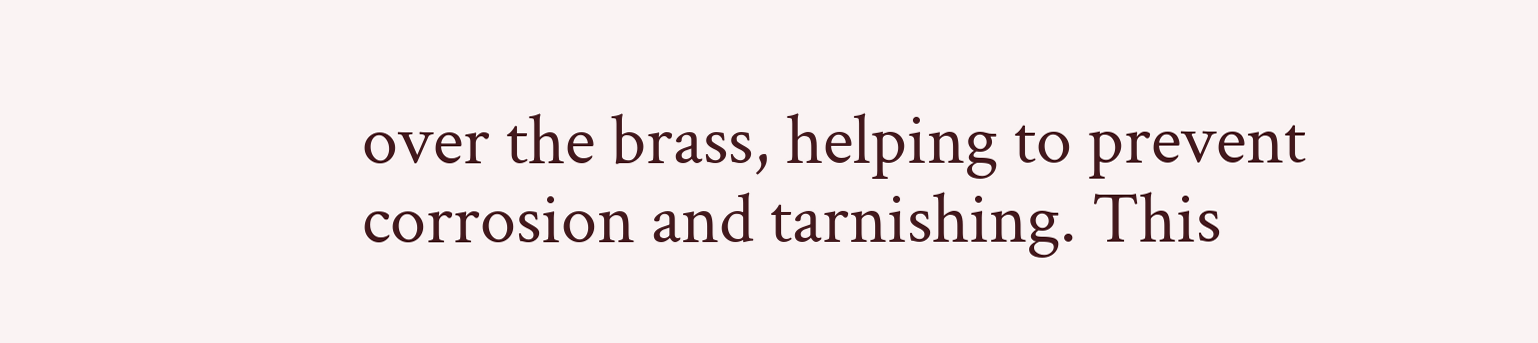over the brass, helping to prevent corrosion and tarnishing. This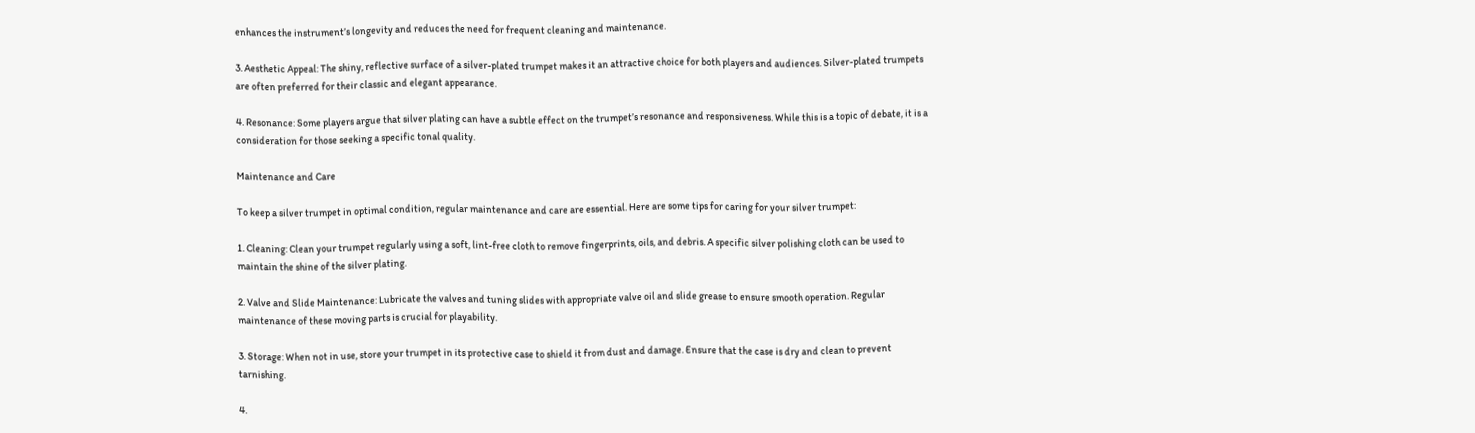enhances the instrument’s longevity and reduces the need for frequent cleaning and maintenance.

3. Aesthetic Appeal: The shiny, reflective surface of a silver-plated trumpet makes it an attractive choice for both players and audiences. Silver-plated trumpets are often preferred for their classic and elegant appearance.

4. Resonance: Some players argue that silver plating can have a subtle effect on the trumpet’s resonance and responsiveness. While this is a topic of debate, it is a consideration for those seeking a specific tonal quality.

Maintenance and Care

To keep a silver trumpet in optimal condition, regular maintenance and care are essential. Here are some tips for caring for your silver trumpet:

1. Cleaning: Clean your trumpet regularly using a soft, lint-free cloth to remove fingerprints, oils, and debris. A specific silver polishing cloth can be used to maintain the shine of the silver plating.

2. Valve and Slide Maintenance: Lubricate the valves and tuning slides with appropriate valve oil and slide grease to ensure smooth operation. Regular maintenance of these moving parts is crucial for playability.

3. Storage: When not in use, store your trumpet in its protective case to shield it from dust and damage. Ensure that the case is dry and clean to prevent tarnishing.

4.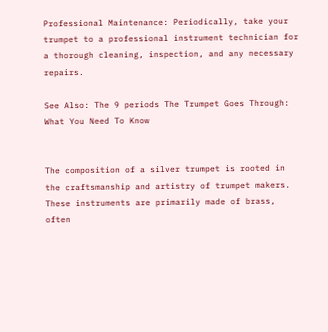Professional Maintenance: Periodically, take your trumpet to a professional instrument technician for a thorough cleaning, inspection, and any necessary repairs.

See Also: The 9 periods The Trumpet Goes Through: What You Need To Know


The composition of a silver trumpet is rooted in the craftsmanship and artistry of trumpet makers. These instruments are primarily made of brass, often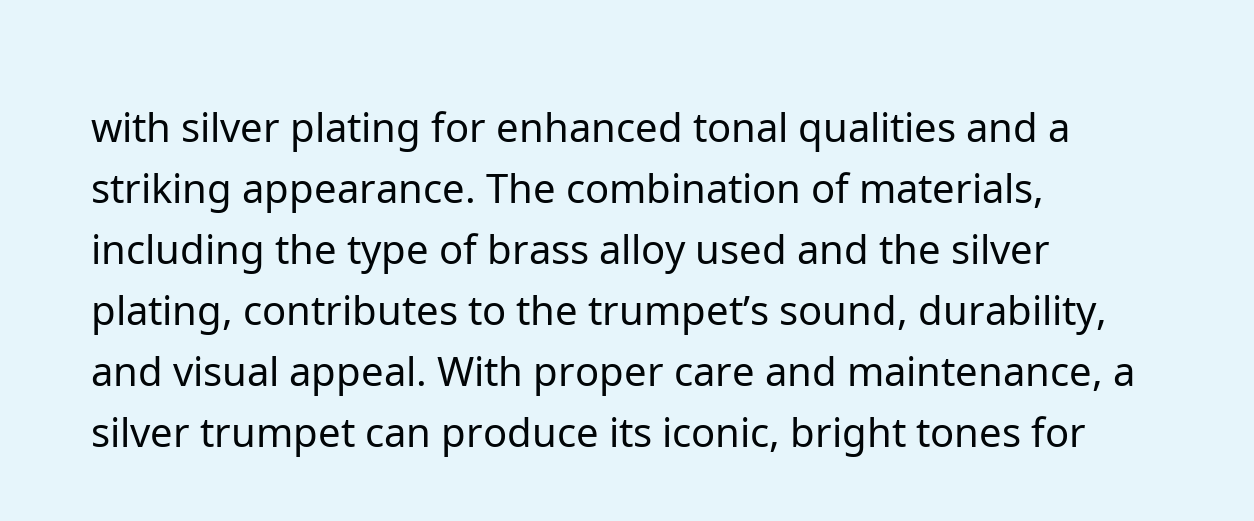with silver plating for enhanced tonal qualities and a striking appearance. The combination of materials, including the type of brass alloy used and the silver plating, contributes to the trumpet’s sound, durability, and visual appeal. With proper care and maintenance, a silver trumpet can produce its iconic, bright tones for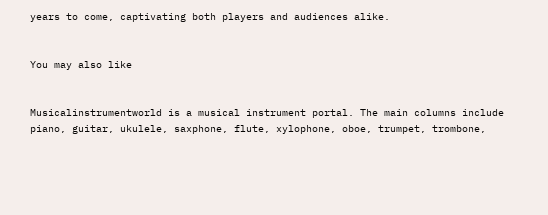years to come, captivating both players and audiences alike.


You may also like


Musicalinstrumentworld is a musical instrument portal. The main columns include piano, guitar, ukulele, saxphone, flute, xylophone, oboe, trumpet, trombone,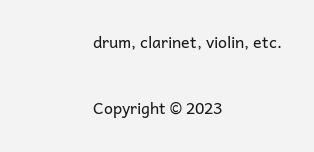drum, clarinet, violin, etc.

Copyright © 2023